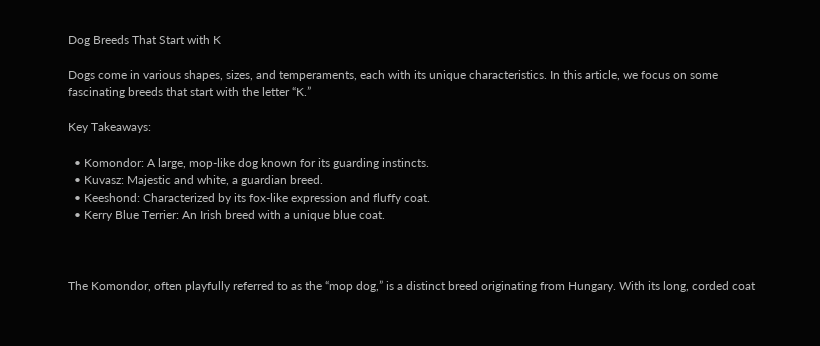Dog Breeds That Start with K

Dogs come in various shapes, sizes, and temperaments, each with its unique characteristics. In this article, we focus on some fascinating breeds that start with the letter “K.”

Key Takeaways:

  • Komondor: A large, mop-like dog known for its guarding instincts.
  • Kuvasz: Majestic and white, a guardian breed.
  • Keeshond: Characterized by its fox-like expression and fluffy coat.
  • Kerry Blue Terrier: An Irish breed with a unique blue coat.



The Komondor, often playfully referred to as the “mop dog,” is a distinct breed originating from Hungary. With its long, corded coat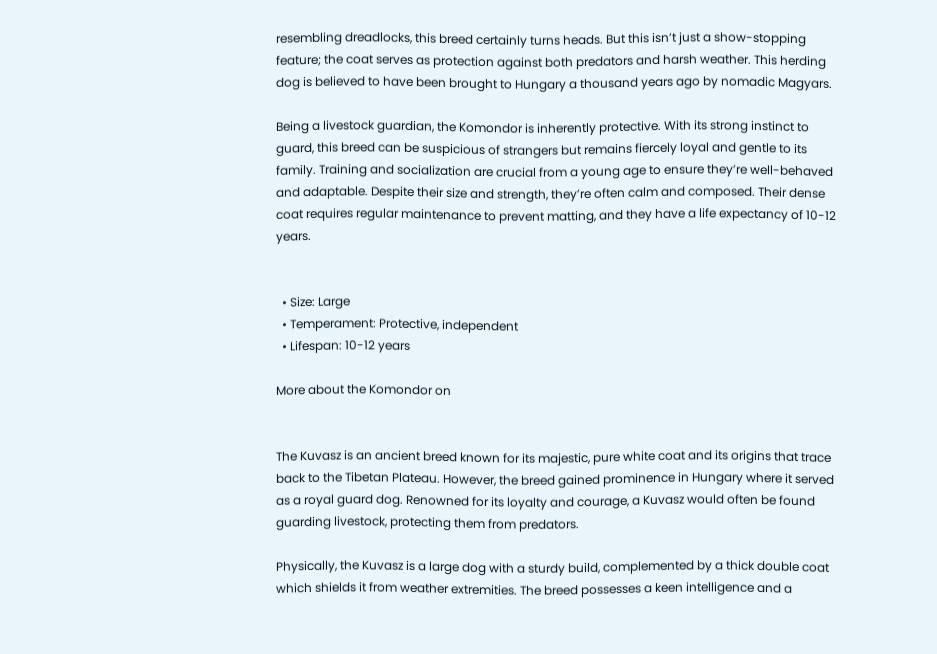resembling dreadlocks, this breed certainly turns heads. But this isn’t just a show-stopping feature; the coat serves as protection against both predators and harsh weather. This herding dog is believed to have been brought to Hungary a thousand years ago by nomadic Magyars.

Being a livestock guardian, the Komondor is inherently protective. With its strong instinct to guard, this breed can be suspicious of strangers but remains fiercely loyal and gentle to its family. Training and socialization are crucial from a young age to ensure they’re well-behaved and adaptable. Despite their size and strength, they’re often calm and composed. Their dense coat requires regular maintenance to prevent matting, and they have a life expectancy of 10-12 years.


  • Size: Large
  • Temperament: Protective, independent
  • Lifespan: 10-12 years

More about the Komondor on


The Kuvasz is an ancient breed known for its majestic, pure white coat and its origins that trace back to the Tibetan Plateau. However, the breed gained prominence in Hungary where it served as a royal guard dog. Renowned for its loyalty and courage, a Kuvasz would often be found guarding livestock, protecting them from predators.

Physically, the Kuvasz is a large dog with a sturdy build, complemented by a thick double coat which shields it from weather extremities. The breed possesses a keen intelligence and a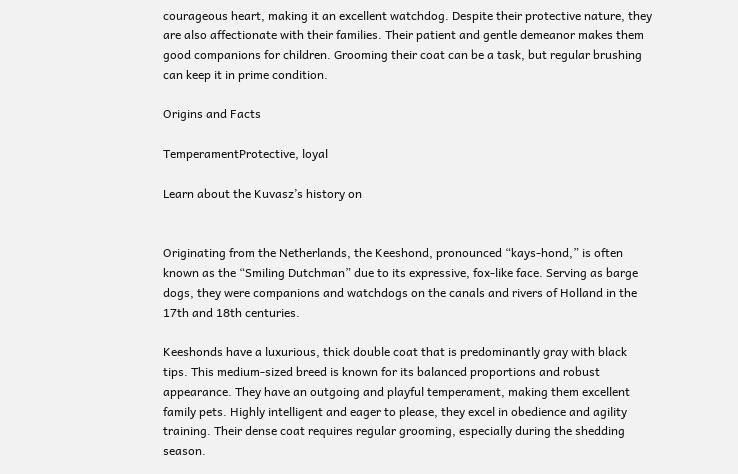courageous heart, making it an excellent watchdog. Despite their protective nature, they are also affectionate with their families. Their patient and gentle demeanor makes them good companions for children. Grooming their coat can be a task, but regular brushing can keep it in prime condition.

Origins and Facts

TemperamentProtective, loyal

Learn about the Kuvasz’s history on


Originating from the Netherlands, the Keeshond, pronounced “kays-hond,” is often known as the “Smiling Dutchman” due to its expressive, fox-like face. Serving as barge dogs, they were companions and watchdogs on the canals and rivers of Holland in the 17th and 18th centuries.

Keeshonds have a luxurious, thick double coat that is predominantly gray with black tips. This medium-sized breed is known for its balanced proportions and robust appearance. They have an outgoing and playful temperament, making them excellent family pets. Highly intelligent and eager to please, they excel in obedience and agility training. Their dense coat requires regular grooming, especially during the shedding season.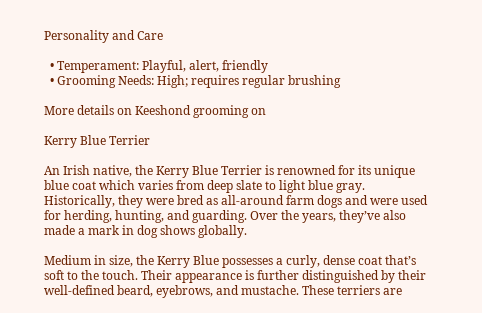Personality and Care

  • Temperament: Playful, alert, friendly
  • Grooming Needs: High; requires regular brushing

More details on Keeshond grooming on

Kerry Blue Terrier

An Irish native, the Kerry Blue Terrier is renowned for its unique blue coat which varies from deep slate to light blue gray. Historically, they were bred as all-around farm dogs and were used for herding, hunting, and guarding. Over the years, they’ve also made a mark in dog shows globally.

Medium in size, the Kerry Blue possesses a curly, dense coat that’s soft to the touch. Their appearance is further distinguished by their well-defined beard, eyebrows, and mustache. These terriers are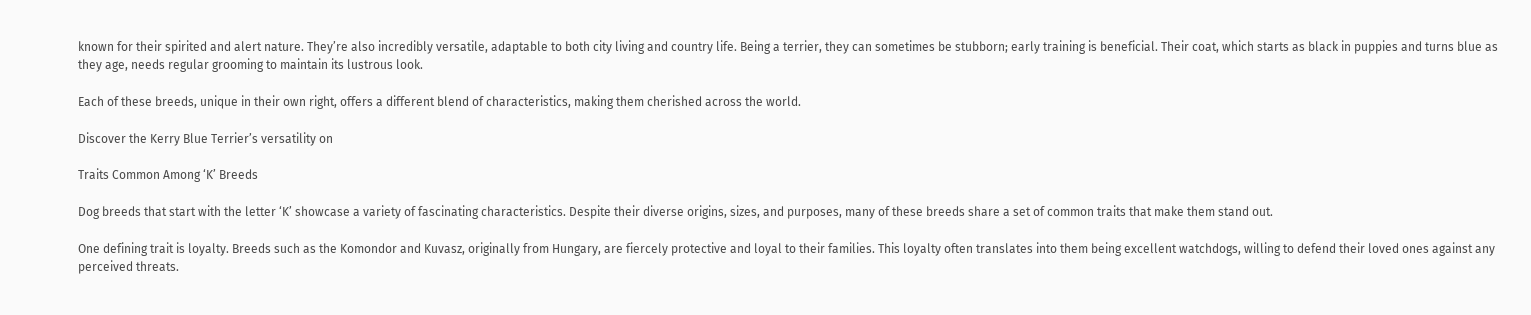known for their spirited and alert nature. They’re also incredibly versatile, adaptable to both city living and country life. Being a terrier, they can sometimes be stubborn; early training is beneficial. Their coat, which starts as black in puppies and turns blue as they age, needs regular grooming to maintain its lustrous look.

Each of these breeds, unique in their own right, offers a different blend of characteristics, making them cherished across the world.

Discover the Kerry Blue Terrier’s versatility on

Traits Common Among ‘K’ Breeds

Dog breeds that start with the letter ‘K’ showcase a variety of fascinating characteristics. Despite their diverse origins, sizes, and purposes, many of these breeds share a set of common traits that make them stand out.

One defining trait is loyalty. Breeds such as the Komondor and Kuvasz, originally from Hungary, are fiercely protective and loyal to their families. This loyalty often translates into them being excellent watchdogs, willing to defend their loved ones against any perceived threats.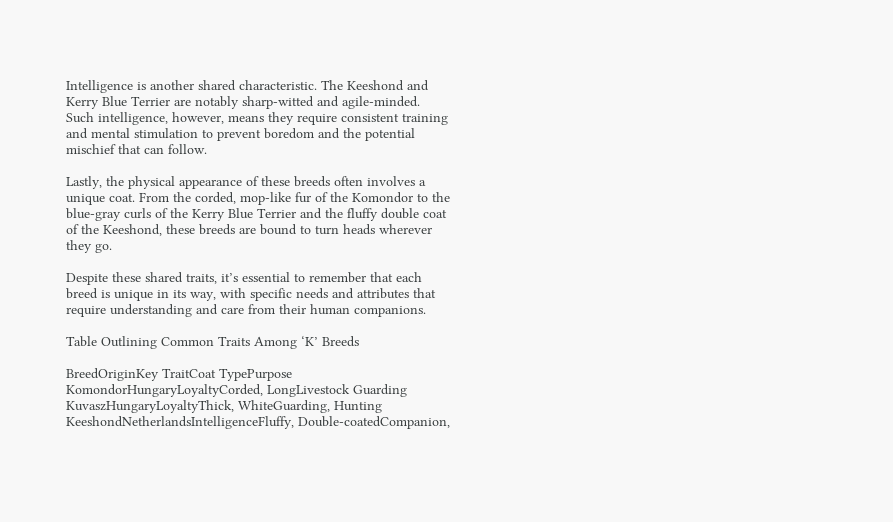Intelligence is another shared characteristic. The Keeshond and Kerry Blue Terrier are notably sharp-witted and agile-minded. Such intelligence, however, means they require consistent training and mental stimulation to prevent boredom and the potential mischief that can follow.

Lastly, the physical appearance of these breeds often involves a unique coat. From the corded, mop-like fur of the Komondor to the blue-gray curls of the Kerry Blue Terrier and the fluffy double coat of the Keeshond, these breeds are bound to turn heads wherever they go.

Despite these shared traits, it’s essential to remember that each breed is unique in its way, with specific needs and attributes that require understanding and care from their human companions.

Table Outlining Common Traits Among ‘K’ Breeds

BreedOriginKey TraitCoat TypePurpose
KomondorHungaryLoyaltyCorded, LongLivestock Guarding
KuvaszHungaryLoyaltyThick, WhiteGuarding, Hunting
KeeshondNetherlandsIntelligenceFluffy, Double-coatedCompanion,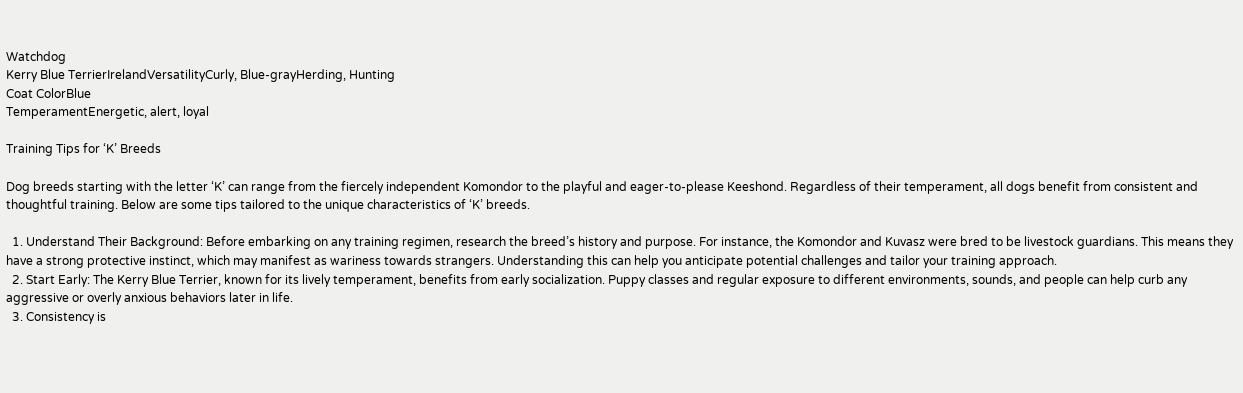Watchdog
Kerry Blue TerrierIrelandVersatilityCurly, Blue-grayHerding, Hunting
Coat ColorBlue
TemperamentEnergetic, alert, loyal

Training Tips for ‘K’ Breeds

Dog breeds starting with the letter ‘K’ can range from the fiercely independent Komondor to the playful and eager-to-please Keeshond. Regardless of their temperament, all dogs benefit from consistent and thoughtful training. Below are some tips tailored to the unique characteristics of ‘K’ breeds.

  1. Understand Their Background: Before embarking on any training regimen, research the breed’s history and purpose. For instance, the Komondor and Kuvasz were bred to be livestock guardians. This means they have a strong protective instinct, which may manifest as wariness towards strangers. Understanding this can help you anticipate potential challenges and tailor your training approach.
  2. Start Early: The Kerry Blue Terrier, known for its lively temperament, benefits from early socialization. Puppy classes and regular exposure to different environments, sounds, and people can help curb any aggressive or overly anxious behaviors later in life.
  3. Consistency is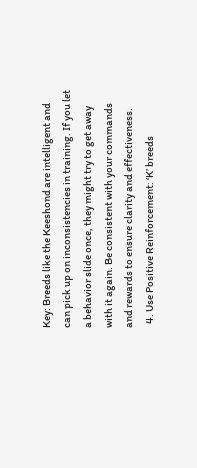Key: Breeds like the Keeshond are intelligent and can pick up on inconsistencies in training. If you let a behavior slide once, they might try to get away with it again. Be consistent with your commands and rewards to ensure clarity and effectiveness.
  4. Use Positive Reinforcement: ‘K’ breeds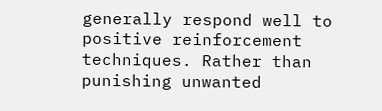generally respond well to positive reinforcement techniques. Rather than punishing unwanted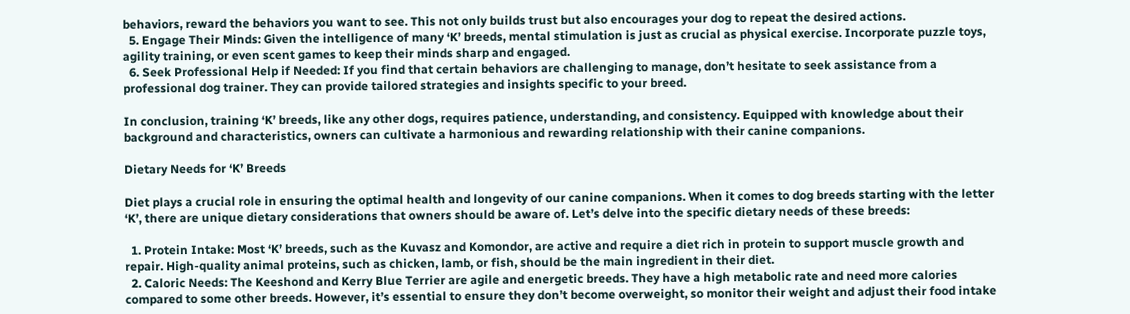behaviors, reward the behaviors you want to see. This not only builds trust but also encourages your dog to repeat the desired actions.
  5. Engage Their Minds: Given the intelligence of many ‘K’ breeds, mental stimulation is just as crucial as physical exercise. Incorporate puzzle toys, agility training, or even scent games to keep their minds sharp and engaged.
  6. Seek Professional Help if Needed: If you find that certain behaviors are challenging to manage, don’t hesitate to seek assistance from a professional dog trainer. They can provide tailored strategies and insights specific to your breed.

In conclusion, training ‘K’ breeds, like any other dogs, requires patience, understanding, and consistency. Equipped with knowledge about their background and characteristics, owners can cultivate a harmonious and rewarding relationship with their canine companions.

Dietary Needs for ‘K’ Breeds

Diet plays a crucial role in ensuring the optimal health and longevity of our canine companions. When it comes to dog breeds starting with the letter ‘K’, there are unique dietary considerations that owners should be aware of. Let’s delve into the specific dietary needs of these breeds:

  1. Protein Intake: Most ‘K’ breeds, such as the Kuvasz and Komondor, are active and require a diet rich in protein to support muscle growth and repair. High-quality animal proteins, such as chicken, lamb, or fish, should be the main ingredient in their diet.
  2. Caloric Needs: The Keeshond and Kerry Blue Terrier are agile and energetic breeds. They have a high metabolic rate and need more calories compared to some other breeds. However, it’s essential to ensure they don’t become overweight, so monitor their weight and adjust their food intake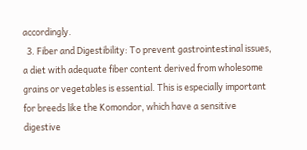accordingly.
  3. Fiber and Digestibility: To prevent gastrointestinal issues, a diet with adequate fiber content derived from wholesome grains or vegetables is essential. This is especially important for breeds like the Komondor, which have a sensitive digestive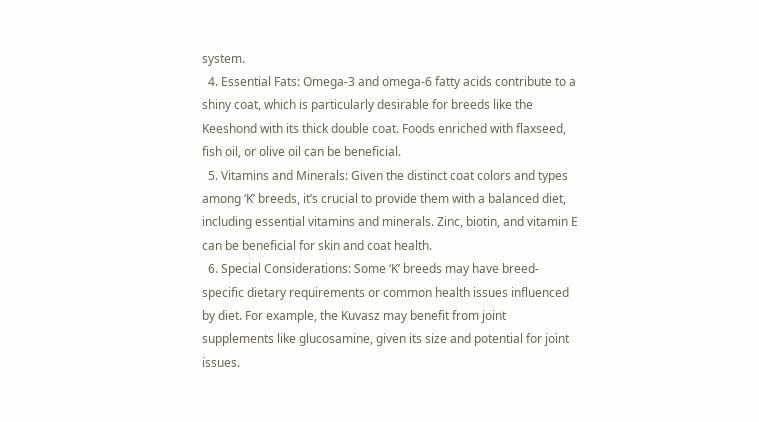system.
  4. Essential Fats: Omega-3 and omega-6 fatty acids contribute to a shiny coat, which is particularly desirable for breeds like the Keeshond with its thick double coat. Foods enriched with flaxseed, fish oil, or olive oil can be beneficial.
  5. Vitamins and Minerals: Given the distinct coat colors and types among ‘K’ breeds, it’s crucial to provide them with a balanced diet, including essential vitamins and minerals. Zinc, biotin, and vitamin E can be beneficial for skin and coat health.
  6. Special Considerations: Some ‘K’ breeds may have breed-specific dietary requirements or common health issues influenced by diet. For example, the Kuvasz may benefit from joint supplements like glucosamine, given its size and potential for joint issues.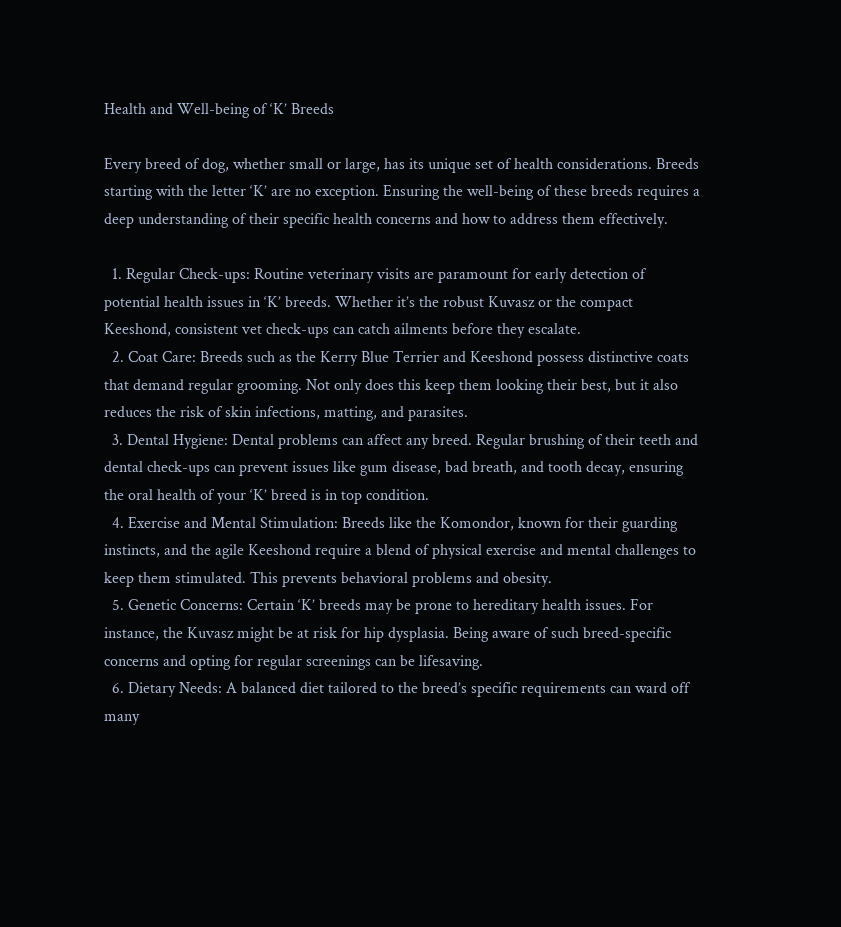Health and Well-being of ‘K’ Breeds

Every breed of dog, whether small or large, has its unique set of health considerations. Breeds starting with the letter ‘K’ are no exception. Ensuring the well-being of these breeds requires a deep understanding of their specific health concerns and how to address them effectively.

  1. Regular Check-ups: Routine veterinary visits are paramount for early detection of potential health issues in ‘K’ breeds. Whether it’s the robust Kuvasz or the compact Keeshond, consistent vet check-ups can catch ailments before they escalate.
  2. Coat Care: Breeds such as the Kerry Blue Terrier and Keeshond possess distinctive coats that demand regular grooming. Not only does this keep them looking their best, but it also reduces the risk of skin infections, matting, and parasites.
  3. Dental Hygiene: Dental problems can affect any breed. Regular brushing of their teeth and dental check-ups can prevent issues like gum disease, bad breath, and tooth decay, ensuring the oral health of your ‘K’ breed is in top condition.
  4. Exercise and Mental Stimulation: Breeds like the Komondor, known for their guarding instincts, and the agile Keeshond require a blend of physical exercise and mental challenges to keep them stimulated. This prevents behavioral problems and obesity.
  5. Genetic Concerns: Certain ‘K’ breeds may be prone to hereditary health issues. For instance, the Kuvasz might be at risk for hip dysplasia. Being aware of such breed-specific concerns and opting for regular screenings can be lifesaving.
  6. Dietary Needs: A balanced diet tailored to the breed’s specific requirements can ward off many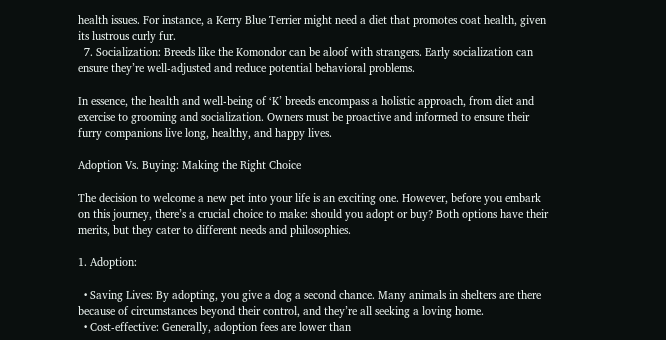health issues. For instance, a Kerry Blue Terrier might need a diet that promotes coat health, given its lustrous curly fur.
  7. Socialization: Breeds like the Komondor can be aloof with strangers. Early socialization can ensure they’re well-adjusted and reduce potential behavioral problems.

In essence, the health and well-being of ‘K’ breeds encompass a holistic approach, from diet and exercise to grooming and socialization. Owners must be proactive and informed to ensure their furry companions live long, healthy, and happy lives.

Adoption Vs. Buying: Making the Right Choice

The decision to welcome a new pet into your life is an exciting one. However, before you embark on this journey, there’s a crucial choice to make: should you adopt or buy? Both options have their merits, but they cater to different needs and philosophies.

1. Adoption:

  • Saving Lives: By adopting, you give a dog a second chance. Many animals in shelters are there because of circumstances beyond their control, and they’re all seeking a loving home.
  • Cost-effective: Generally, adoption fees are lower than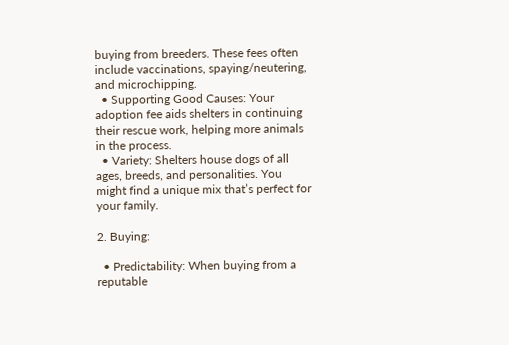buying from breeders. These fees often include vaccinations, spaying/neutering, and microchipping.
  • Supporting Good Causes: Your adoption fee aids shelters in continuing their rescue work, helping more animals in the process.
  • Variety: Shelters house dogs of all ages, breeds, and personalities. You might find a unique mix that’s perfect for your family.

2. Buying:

  • Predictability: When buying from a reputable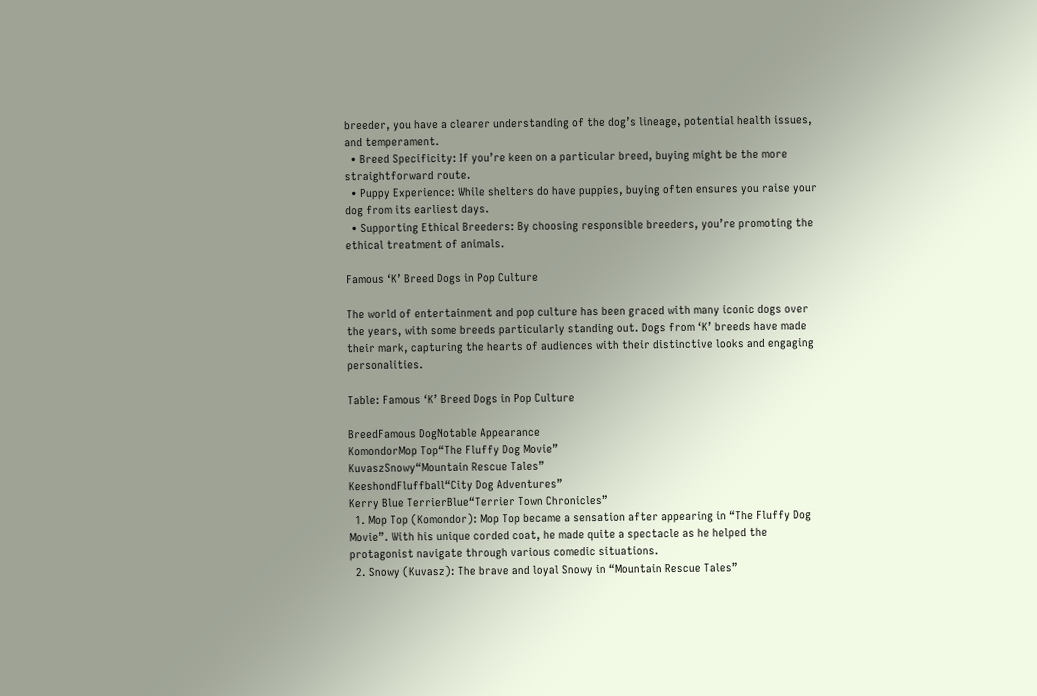breeder, you have a clearer understanding of the dog’s lineage, potential health issues, and temperament.
  • Breed Specificity: If you’re keen on a particular breed, buying might be the more straightforward route.
  • Puppy Experience: While shelters do have puppies, buying often ensures you raise your dog from its earliest days.
  • Supporting Ethical Breeders: By choosing responsible breeders, you’re promoting the ethical treatment of animals.

Famous ‘K’ Breed Dogs in Pop Culture

The world of entertainment and pop culture has been graced with many iconic dogs over the years, with some breeds particularly standing out. Dogs from ‘K’ breeds have made their mark, capturing the hearts of audiences with their distinctive looks and engaging personalities.

Table: Famous ‘K’ Breed Dogs in Pop Culture

BreedFamous DogNotable Appearance
KomondorMop Top“The Fluffy Dog Movie”
KuvaszSnowy“Mountain Rescue Tales”
KeeshondFluffball“City Dog Adventures”
Kerry Blue TerrierBlue“Terrier Town Chronicles”
  1. Mop Top (Komondor): Mop Top became a sensation after appearing in “The Fluffy Dog Movie”. With his unique corded coat, he made quite a spectacle as he helped the protagonist navigate through various comedic situations.
  2. Snowy (Kuvasz): The brave and loyal Snowy in “Mountain Rescue Tales”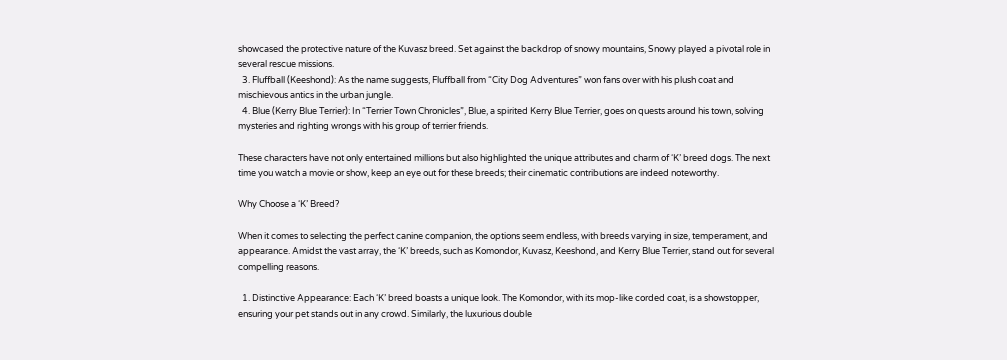showcased the protective nature of the Kuvasz breed. Set against the backdrop of snowy mountains, Snowy played a pivotal role in several rescue missions.
  3. Fluffball (Keeshond): As the name suggests, Fluffball from “City Dog Adventures” won fans over with his plush coat and mischievous antics in the urban jungle.
  4. Blue (Kerry Blue Terrier): In “Terrier Town Chronicles”, Blue, a spirited Kerry Blue Terrier, goes on quests around his town, solving mysteries and righting wrongs with his group of terrier friends.

These characters have not only entertained millions but also highlighted the unique attributes and charm of ‘K’ breed dogs. The next time you watch a movie or show, keep an eye out for these breeds; their cinematic contributions are indeed noteworthy.

Why Choose a ‘K’ Breed?

When it comes to selecting the perfect canine companion, the options seem endless, with breeds varying in size, temperament, and appearance. Amidst the vast array, the ‘K’ breeds, such as Komondor, Kuvasz, Keeshond, and Kerry Blue Terrier, stand out for several compelling reasons.

  1. Distinctive Appearance: Each ‘K’ breed boasts a unique look. The Komondor, with its mop-like corded coat, is a showstopper, ensuring your pet stands out in any crowd. Similarly, the luxurious double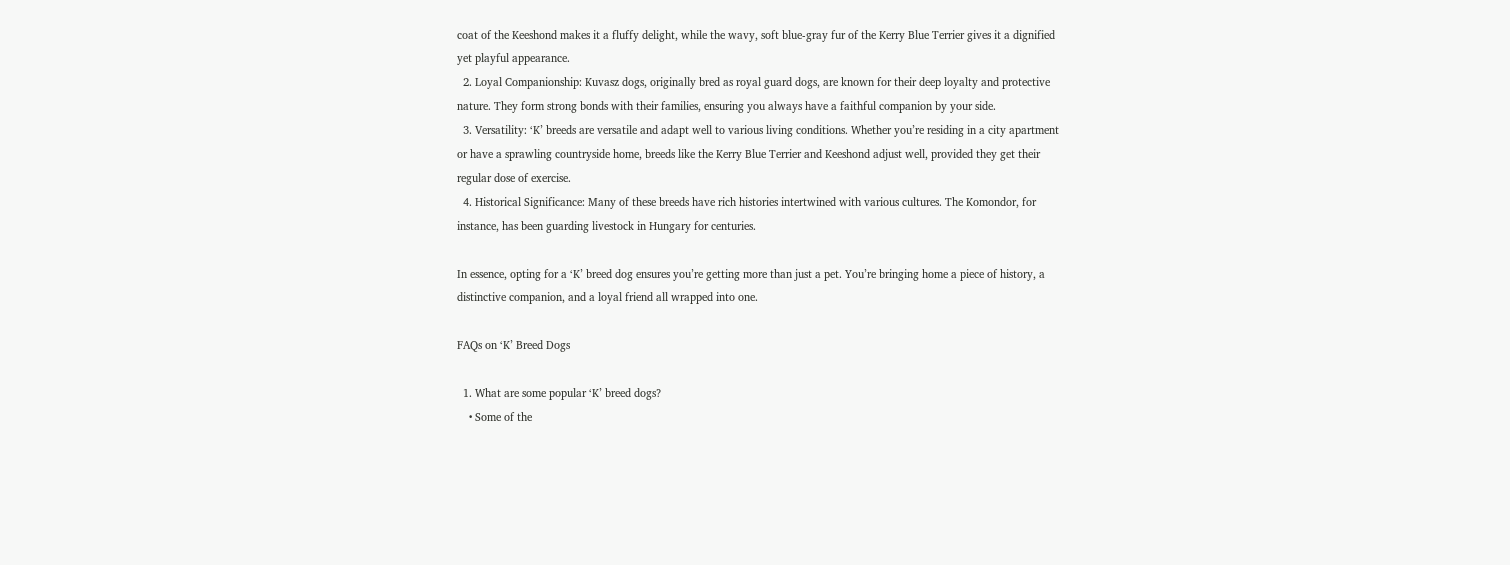coat of the Keeshond makes it a fluffy delight, while the wavy, soft blue-gray fur of the Kerry Blue Terrier gives it a dignified yet playful appearance.
  2. Loyal Companionship: Kuvasz dogs, originally bred as royal guard dogs, are known for their deep loyalty and protective nature. They form strong bonds with their families, ensuring you always have a faithful companion by your side.
  3. Versatility: ‘K’ breeds are versatile and adapt well to various living conditions. Whether you’re residing in a city apartment or have a sprawling countryside home, breeds like the Kerry Blue Terrier and Keeshond adjust well, provided they get their regular dose of exercise.
  4. Historical Significance: Many of these breeds have rich histories intertwined with various cultures. The Komondor, for instance, has been guarding livestock in Hungary for centuries.

In essence, opting for a ‘K’ breed dog ensures you’re getting more than just a pet. You’re bringing home a piece of history, a distinctive companion, and a loyal friend all wrapped into one.

FAQs on ‘K’ Breed Dogs

  1. What are some popular ‘K’ breed dogs?
    • Some of the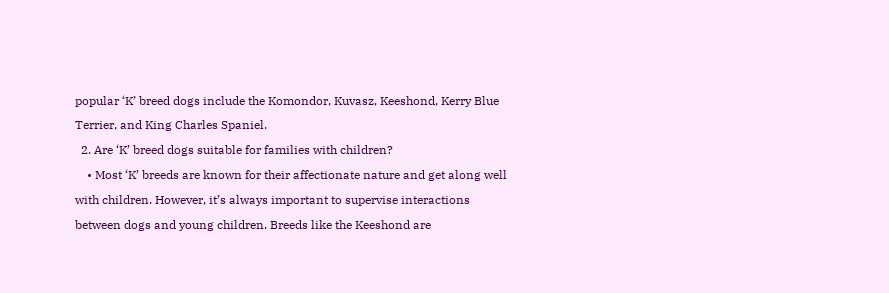popular ‘K’ breed dogs include the Komondor, Kuvasz, Keeshond, Kerry Blue Terrier, and King Charles Spaniel.
  2. Are ‘K’ breed dogs suitable for families with children?
    • Most ‘K’ breeds are known for their affectionate nature and get along well with children. However, it’s always important to supervise interactions between dogs and young children. Breeds like the Keeshond are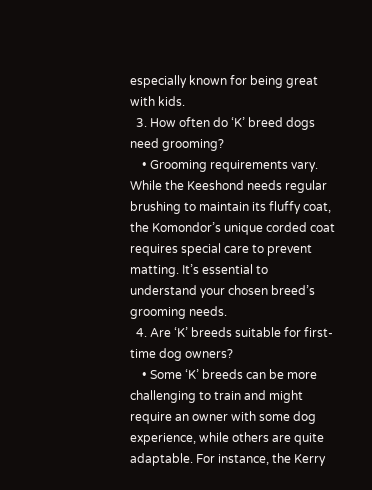especially known for being great with kids.
  3. How often do ‘K’ breed dogs need grooming?
    • Grooming requirements vary. While the Keeshond needs regular brushing to maintain its fluffy coat, the Komondor’s unique corded coat requires special care to prevent matting. It’s essential to understand your chosen breed’s grooming needs.
  4. Are ‘K’ breeds suitable for first-time dog owners?
    • Some ‘K’ breeds can be more challenging to train and might require an owner with some dog experience, while others are quite adaptable. For instance, the Kerry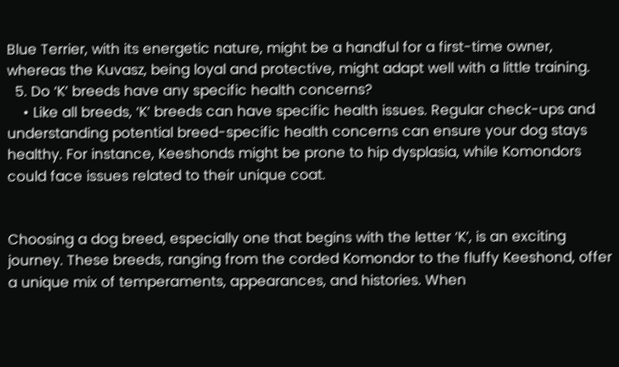Blue Terrier, with its energetic nature, might be a handful for a first-time owner, whereas the Kuvasz, being loyal and protective, might adapt well with a little training.
  5. Do ‘K’ breeds have any specific health concerns?
    • Like all breeds, ‘K’ breeds can have specific health issues. Regular check-ups and understanding potential breed-specific health concerns can ensure your dog stays healthy. For instance, Keeshonds might be prone to hip dysplasia, while Komondors could face issues related to their unique coat.


Choosing a dog breed, especially one that begins with the letter ‘K’, is an exciting journey. These breeds, ranging from the corded Komondor to the fluffy Keeshond, offer a unique mix of temperaments, appearances, and histories. When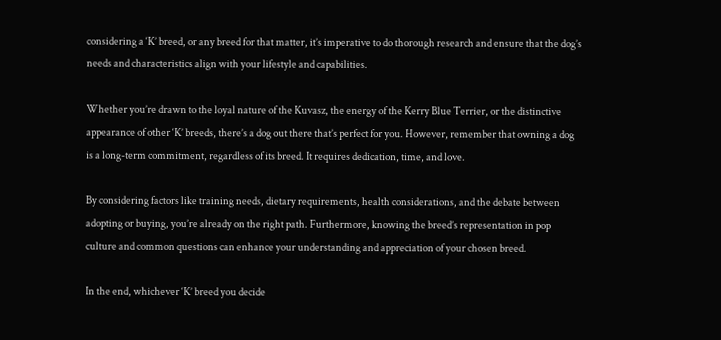considering a ‘K’ breed, or any breed for that matter, it’s imperative to do thorough research and ensure that the dog’s needs and characteristics align with your lifestyle and capabilities.

Whether you’re drawn to the loyal nature of the Kuvasz, the energy of the Kerry Blue Terrier, or the distinctive appearance of other ‘K’ breeds, there’s a dog out there that’s perfect for you. However, remember that owning a dog is a long-term commitment, regardless of its breed. It requires dedication, time, and love.

By considering factors like training needs, dietary requirements, health considerations, and the debate between adopting or buying, you’re already on the right path. Furthermore, knowing the breed’s representation in pop culture and common questions can enhance your understanding and appreciation of your chosen breed.

In the end, whichever ‘K’ breed you decide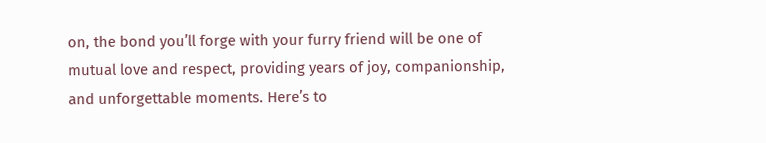on, the bond you’ll forge with your furry friend will be one of mutual love and respect, providing years of joy, companionship, and unforgettable moments. Here’s to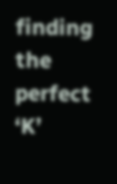finding the perfect ‘K’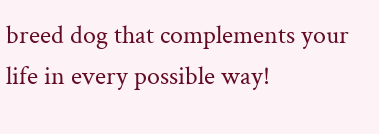breed dog that complements your life in every possible way!